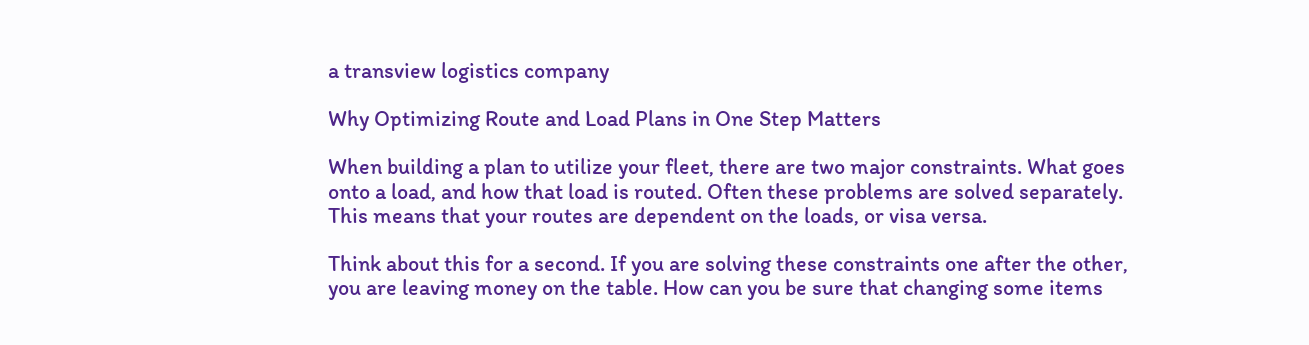a transview logistics company

Why Optimizing Route and Load Plans in One Step Matters

When building a plan to utilize your fleet, there are two major constraints. What goes onto a load, and how that load is routed. Often these problems are solved separately. This means that your routes are dependent on the loads, or visa versa.

Think about this for a second. If you are solving these constraints one after the other, you are leaving money on the table. How can you be sure that changing some items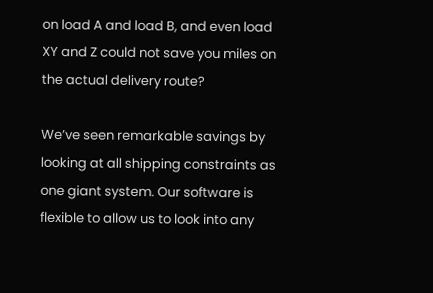on load A and load B, and even load XY and Z could not save you miles on the actual delivery route?

We’ve seen remarkable savings by looking at all shipping constraints as one giant system. Our software is flexible to allow us to look into any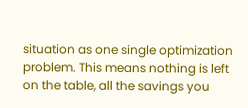situation as one single optimization problem. This means nothing is left on the table, all the savings you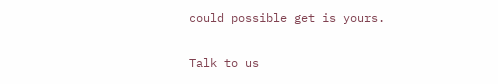could possible get is yours.

Talk to us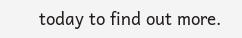today to find out more.